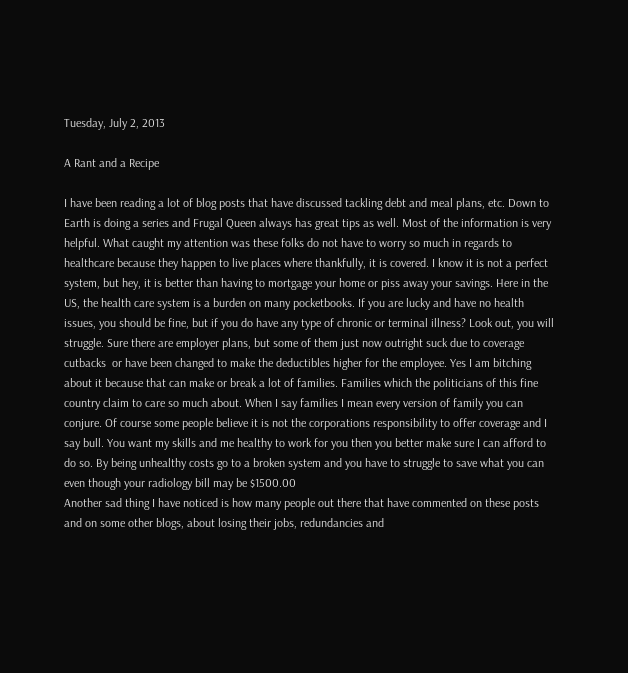Tuesday, July 2, 2013

A Rant and a Recipe

I have been reading a lot of blog posts that have discussed tackling debt and meal plans, etc. Down to Earth is doing a series and Frugal Queen always has great tips as well. Most of the information is very helpful. What caught my attention was these folks do not have to worry so much in regards to healthcare because they happen to live places where thankfully, it is covered. I know it is not a perfect system, but hey, it is better than having to mortgage your home or piss away your savings. Here in the US, the health care system is a burden on many pocketbooks. If you are lucky and have no health issues, you should be fine, but if you do have any type of chronic or terminal illness? Look out, you will struggle. Sure there are employer plans, but some of them just now outright suck due to coverage cutbacks  or have been changed to make the deductibles higher for the employee. Yes I am bitching about it because that can make or break a lot of families. Families which the politicians of this fine country claim to care so much about. When I say families I mean every version of family you can conjure. Of course some people believe it is not the corporations responsibility to offer coverage and I say bull. You want my skills and me healthy to work for you then you better make sure I can afford to do so. By being unhealthy costs go to a broken system and you have to struggle to save what you can even though your radiology bill may be $1500.00
Another sad thing I have noticed is how many people out there that have commented on these posts and on some other blogs, about losing their jobs, redundancies and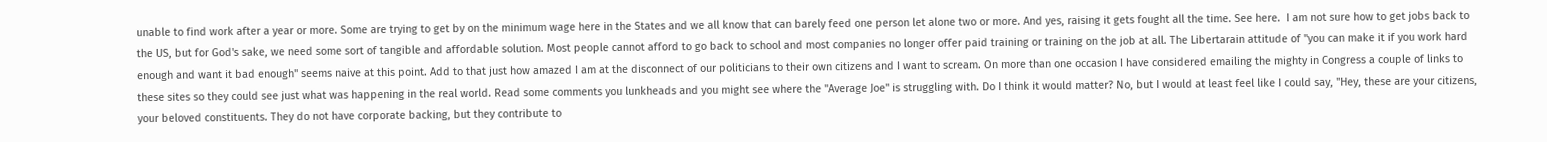unable to find work after a year or more. Some are trying to get by on the minimum wage here in the States and we all know that can barely feed one person let alone two or more. And yes, raising it gets fought all the time. See here.  I am not sure how to get jobs back to the US, but for God's sake, we need some sort of tangible and affordable solution. Most people cannot afford to go back to school and most companies no longer offer paid training or training on the job at all. The Libertarain attitude of "you can make it if you work hard enough and want it bad enough" seems naive at this point. Add to that just how amazed I am at the disconnect of our politicians to their own citizens and I want to scream. On more than one occasion I have considered emailing the mighty in Congress a couple of links to these sites so they could see just what was happening in the real world. Read some comments you lunkheads and you might see where the "Average Joe" is struggling with. Do I think it would matter? No, but I would at least feel like I could say, "Hey, these are your citizens, your beloved constituents. They do not have corporate backing, but they contribute to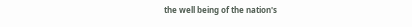the well being of the nation's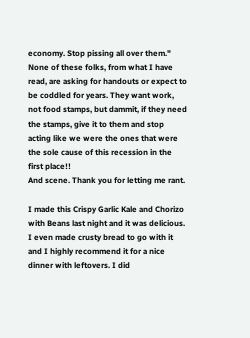economy. Stop pissing all over them." None of these folks, from what I have read, are asking for handouts or expect to be coddled for years. They want work, not food stamps, but dammit, if they need the stamps, give it to them and stop acting like we were the ones that were the sole cause of this recession in the first place!!
And scene. Thank you for letting me rant.

I made this Crispy Garlic Kale and Chorizo with Beans last night and it was delicious. I even made crusty bread to go with it and I highly recommend it for a nice dinner with leftovers. I did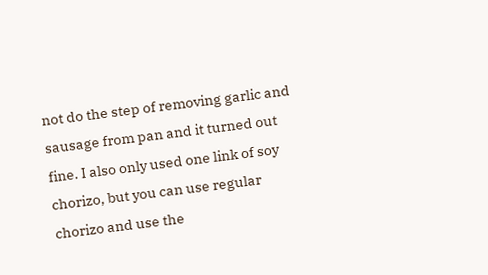not do the step of removing garlic and sausage from pan and it turned out fine. I also only used one link of soy chorizo, but you can use regular chorizo and use the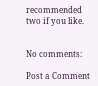recommended two if you like.


No comments:

Post a Comment